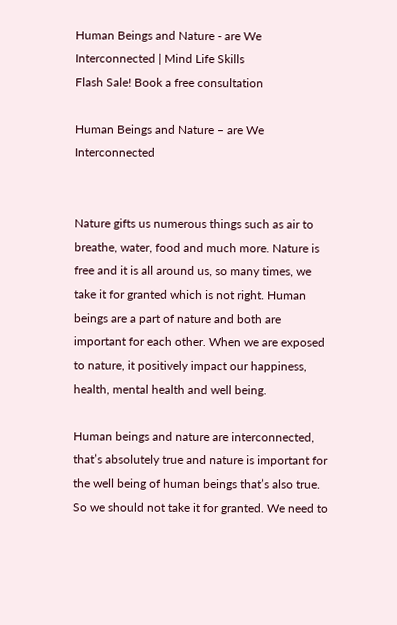Human Beings and Nature - are We Interconnected | Mind Life Skills
Flash Sale! Book a free consultation

Human Beings and Nature – are We Interconnected


Nature gifts us numerous things such as air to breathe, water, food and much more. Nature is free and it is all around us, so many times, we take it for granted which is not right. Human beings are a part of nature and both are important for each other. When we are exposed to nature, it positively impact our happiness, health, mental health and well being.

Human beings and nature are interconnected, that’s absolutely true and nature is important for the well being of human beings that’s also true. So we should not take it for granted. We need to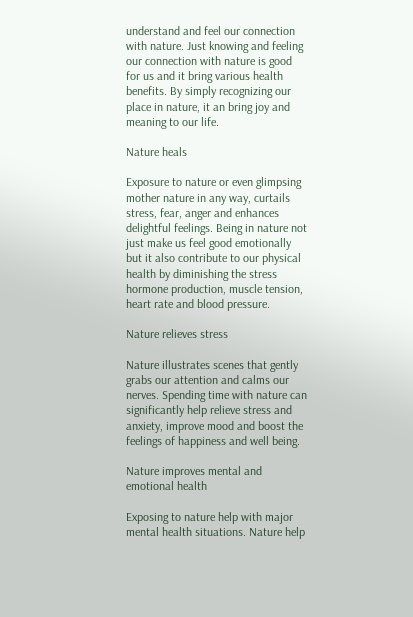understand and feel our connection with nature. Just knowing and feeling our connection with nature is good for us and it bring various health benefits. By simply recognizing our place in nature, it an bring joy and meaning to our life.

Nature heals

Exposure to nature or even glimpsing mother nature in any way, curtails stress, fear, anger and enhances delightful feelings. Being in nature not just make us feel good emotionally but it also contribute to our physical health by diminishing the stress hormone production, muscle tension, heart rate and blood pressure.

Nature relieves stress

Nature illustrates scenes that gently grabs our attention and calms our nerves. Spending time with nature can significantly help relieve stress and anxiety, improve mood and boost the feelings of happiness and well being.

Nature improves mental and emotional health

Exposing to nature help with major mental health situations. Nature help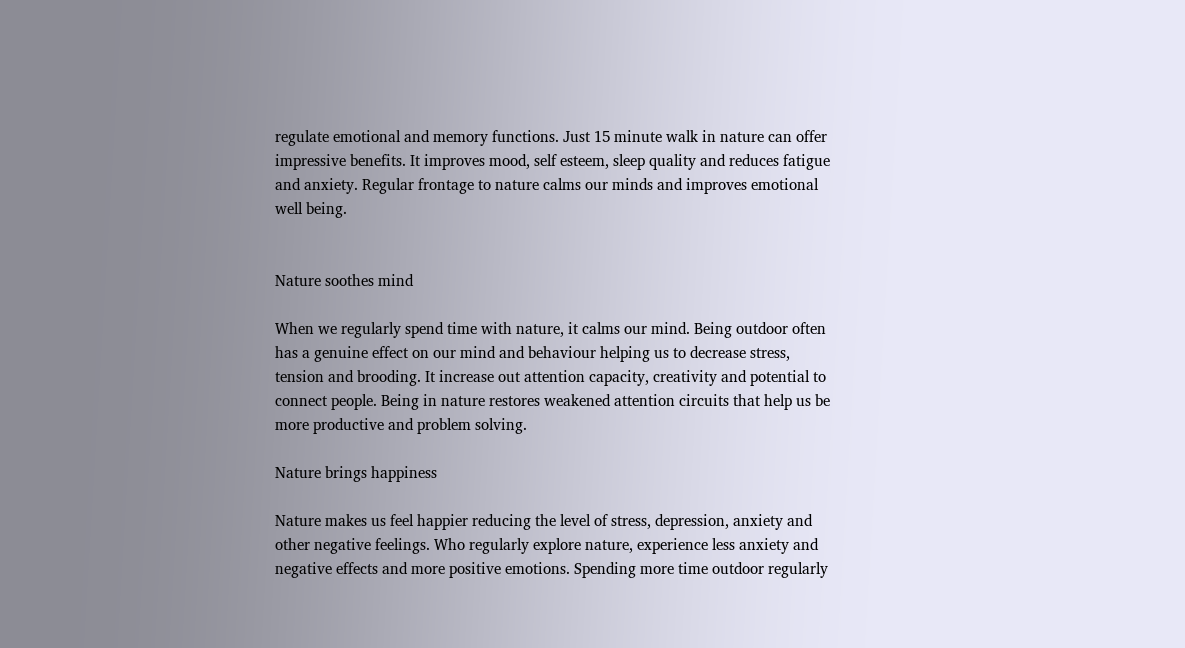regulate emotional and memory functions. Just 15 minute walk in nature can offer impressive benefits. It improves mood, self esteem, sleep quality and reduces fatigue and anxiety. Regular frontage to nature calms our minds and improves emotional well being.


Nature soothes mind

When we regularly spend time with nature, it calms our mind. Being outdoor often has a genuine effect on our mind and behaviour helping us to decrease stress, tension and brooding. It increase out attention capacity, creativity and potential to connect people. Being in nature restores weakened attention circuits that help us be more productive and problem solving.

Nature brings happiness

Nature makes us feel happier reducing the level of stress, depression, anxiety and other negative feelings. Who regularly explore nature, experience less anxiety and negative effects and more positive emotions. Spending more time outdoor regularly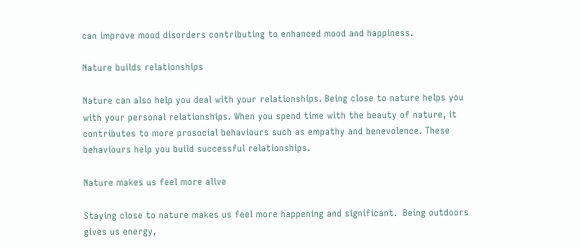can improve mood disorders contributing to enhanced mood and happiness.

Nature builds relationships

Nature can also help you deal with your relationships. Being close to nature helps you with your personal relationships. When you spend time with the beauty of nature, it contributes to more prosocial behaviours such as empathy and benevolence. These behaviours help you build successful relationships.

Nature makes us feel more alive

Staying close to nature makes us feel more happening and significant.  Being outdoors gives us energy,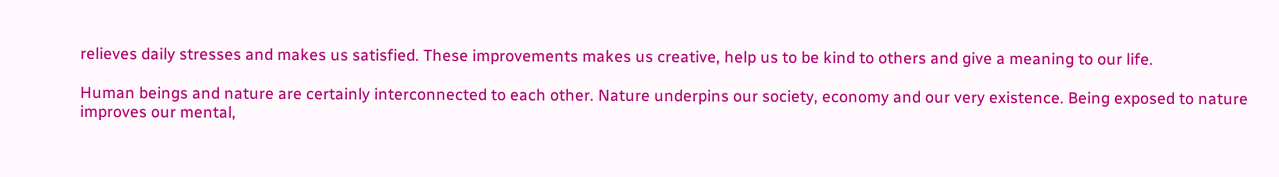relieves daily stresses and makes us satisfied. These improvements makes us creative, help us to be kind to others and give a meaning to our life.

Human beings and nature are certainly interconnected to each other. Nature underpins our society, economy and our very existence. Being exposed to nature improves our mental,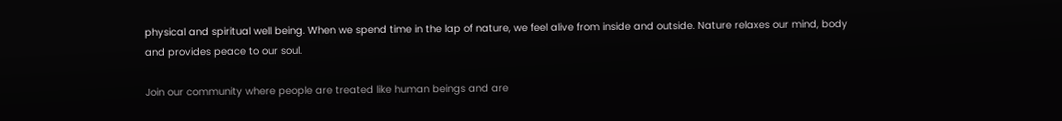physical and spiritual well being. When we spend time in the lap of nature, we feel alive from inside and outside. Nature relaxes our mind, body and provides peace to our soul.

Join our community where people are treated like human beings and are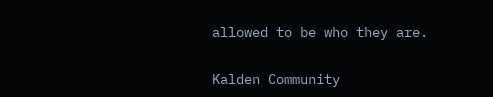allowed to be who they are.

Kalden Community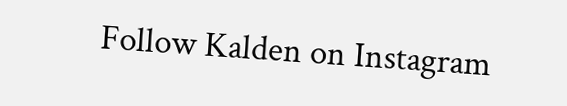Follow Kalden on Instagram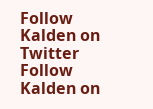Follow Kalden on Twitter
Follow Kalden on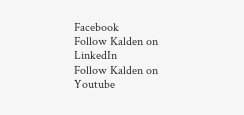Facebook
Follow Kalden on LinkedIn
Follow Kalden on Youtube